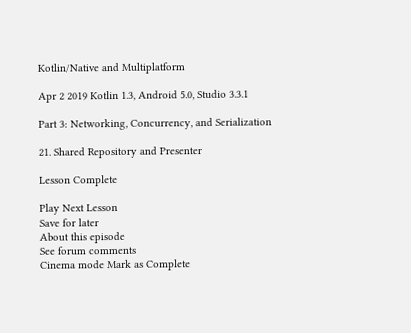Kotlin/Native and Multiplatform

Apr 2 2019 Kotlin 1.3, Android 5.0, Studio 3.3.1

Part 3: Networking, Concurrency, and Serialization

21. Shared Repository and Presenter

Lesson Complete

Play Next Lesson
Save for later
About this episode
See forum comments
Cinema mode Mark as Complete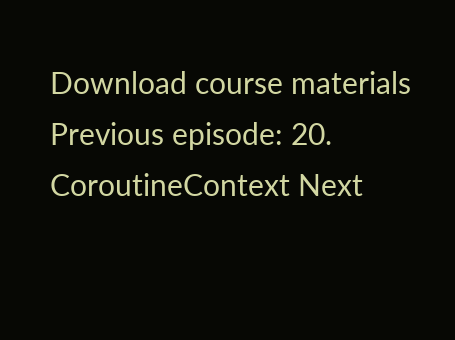Download course materials
Previous episode: 20. CoroutineContext Next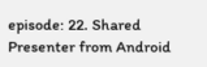episode: 22. Shared Presenter from Android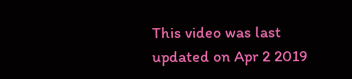This video was last updated on Apr 2 2019